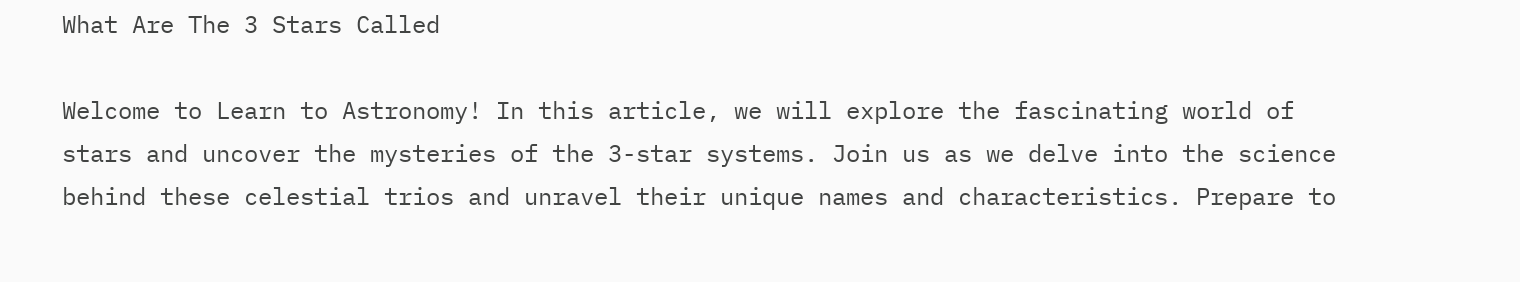What Are The 3 Stars Called

Welcome to Learn to Astronomy! In this article, we will explore the fascinating world of stars and uncover the mysteries of the 3-star systems. Join us as we delve into the science behind these celestial trios and unravel their unique names and characteristics. Prepare to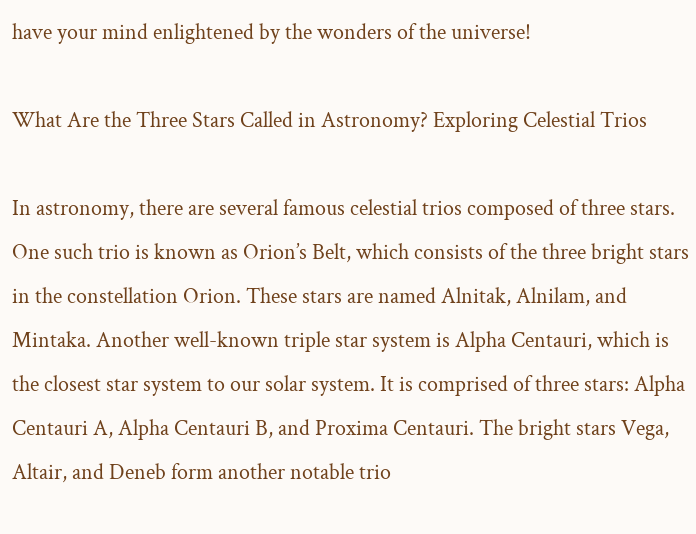have your mind enlightened by the wonders of the universe!

What Are the Three Stars Called in Astronomy? Exploring Celestial Trios

In astronomy, there are several famous celestial trios composed of three stars. One such trio is known as Orion’s Belt, which consists of the three bright stars in the constellation Orion. These stars are named Alnitak, Alnilam, and Mintaka. Another well-known triple star system is Alpha Centauri, which is the closest star system to our solar system. It is comprised of three stars: Alpha Centauri A, Alpha Centauri B, and Proxima Centauri. The bright stars Vega, Altair, and Deneb form another notable trio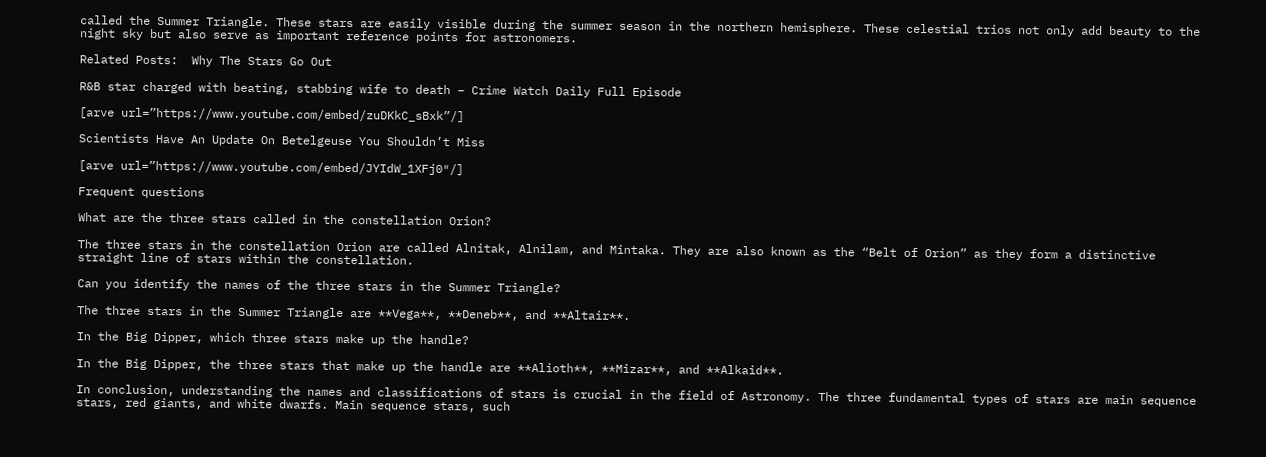called the Summer Triangle. These stars are easily visible during the summer season in the northern hemisphere. These celestial trios not only add beauty to the night sky but also serve as important reference points for astronomers.

Related Posts:  Why The Stars Go Out

R&B star charged with beating, stabbing wife to death – Crime Watch Daily Full Episode

[arve url=”https://www.youtube.com/embed/zuDKkC_sBxk”/]

Scientists Have An Update On Betelgeuse You Shouldn’t Miss

[arve url=”https://www.youtube.com/embed/JYIdW_1XFj0″/]

Frequent questions

What are the three stars called in the constellation Orion?

The three stars in the constellation Orion are called Alnitak, Alnilam, and Mintaka. They are also known as the “Belt of Orion” as they form a distinctive straight line of stars within the constellation.

Can you identify the names of the three stars in the Summer Triangle?

The three stars in the Summer Triangle are **Vega**, **Deneb**, and **Altair**.

In the Big Dipper, which three stars make up the handle?

In the Big Dipper, the three stars that make up the handle are **Alioth**, **Mizar**, and **Alkaid**.

In conclusion, understanding the names and classifications of stars is crucial in the field of Astronomy. The three fundamental types of stars are main sequence stars, red giants, and white dwarfs. Main sequence stars, such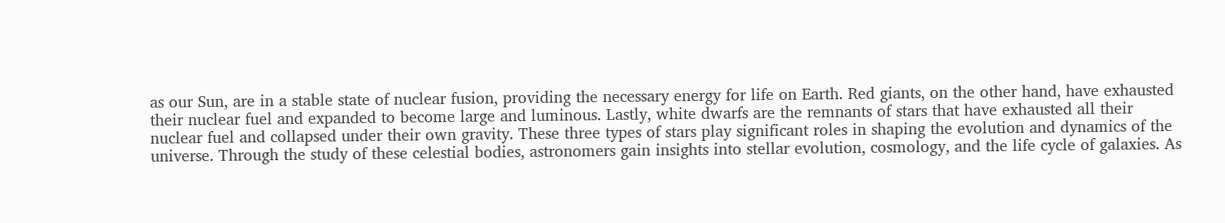as our Sun, are in a stable state of nuclear fusion, providing the necessary energy for life on Earth. Red giants, on the other hand, have exhausted their nuclear fuel and expanded to become large and luminous. Lastly, white dwarfs are the remnants of stars that have exhausted all their nuclear fuel and collapsed under their own gravity. These three types of stars play significant roles in shaping the evolution and dynamics of the universe. Through the study of these celestial bodies, astronomers gain insights into stellar evolution, cosmology, and the life cycle of galaxies. As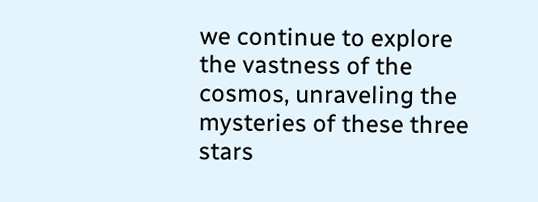we continue to explore the vastness of the cosmos, unraveling the mysteries of these three stars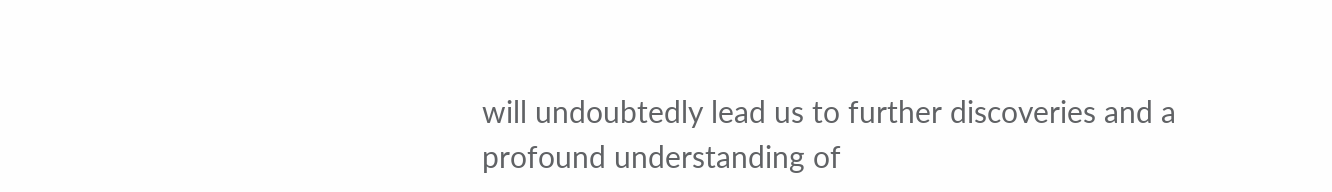will undoubtedly lead us to further discoveries and a profound understanding of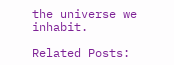the universe we inhabit.

Related Posts: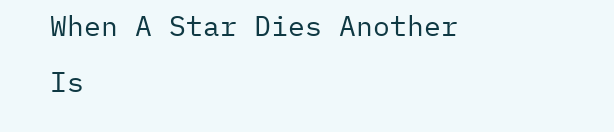When A Star Dies Another Is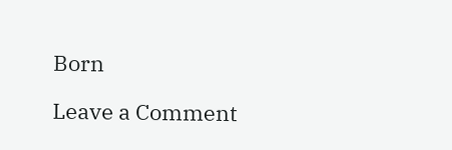Born

Leave a Comment